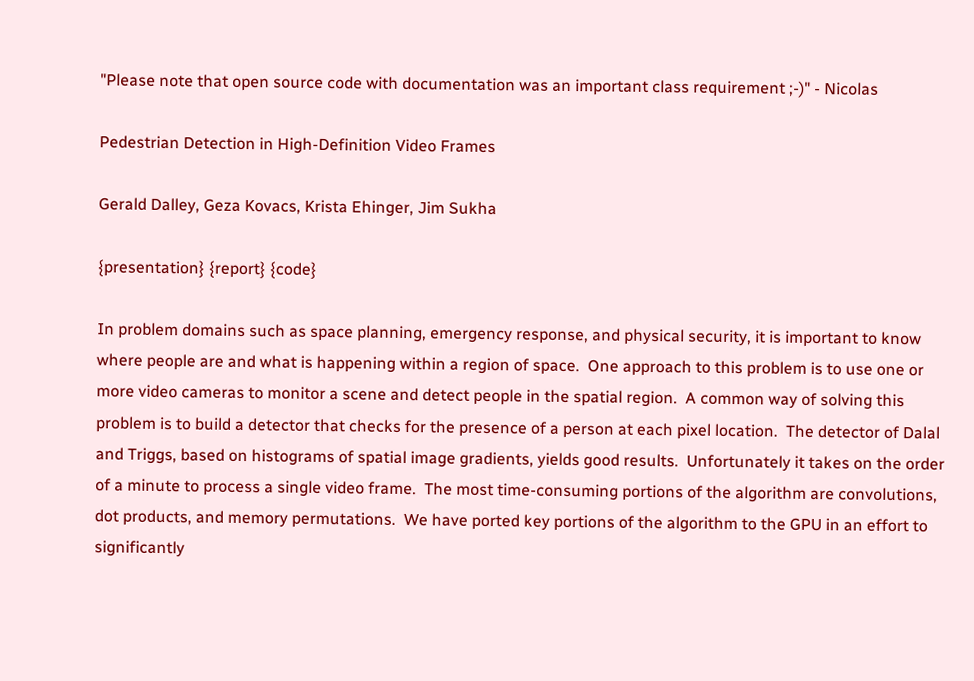"Please note that open source code with documentation was an important class requirement ;-)" - Nicolas

Pedestrian Detection in High-Definition Video Frames

Gerald Dalley, Geza Kovacs, Krista Ehinger, Jim Sukha

{presentation} {report} {code}

In problem domains such as space planning, emergency response, and physical security, it is important to know where people are and what is happening within a region of space.  One approach to this problem is to use one or more video cameras to monitor a scene and detect people in the spatial region.  A common way of solving this problem is to build a detector that checks for the presence of a person at each pixel location.  The detector of Dalal and Triggs, based on histograms of spatial image gradients, yields good results.  Unfortunately it takes on the order of a minute to process a single video frame.  The most time-consuming portions of the algorithm are convolutions, dot products, and memory permutations.  We have ported key portions of the algorithm to the GPU in an effort to significantly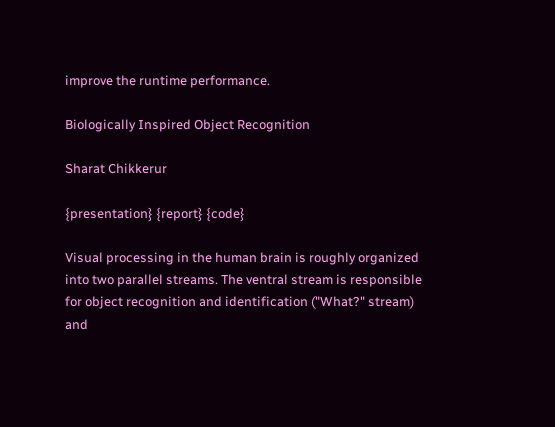improve the runtime performance.

Biologically Inspired Object Recognition

Sharat Chikkerur

{presentation} {report} {code}

Visual processing in the human brain is roughly organized into two parallel streams. The ventral stream is responsible for object recognition and identification ("What?" stream) and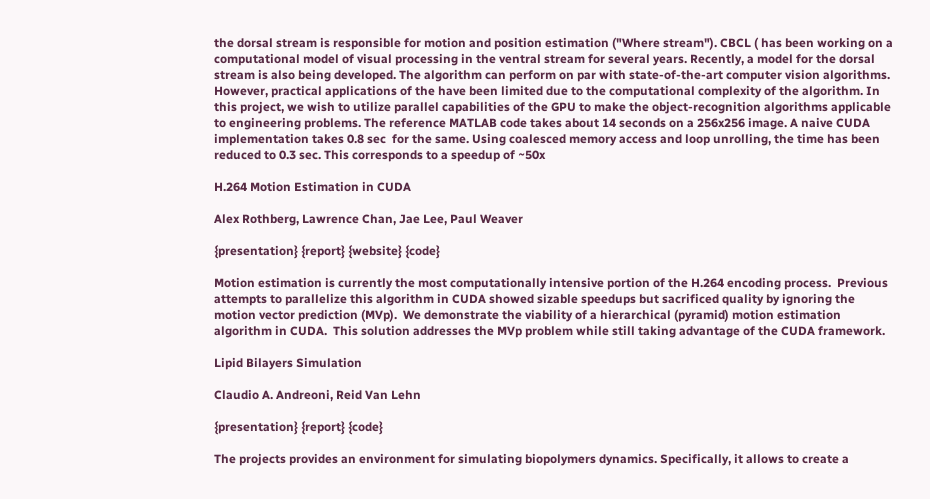the dorsal stream is responsible for motion and position estimation ("Where stream"). CBCL ( has been working on a computational model of visual processing in the ventral stream for several years. Recently, a model for the dorsal stream is also being developed. The algorithm can perform on par with state-of-the-art computer vision algorithms. However, practical applications of the have been limited due to the computational complexity of the algorithm. In this project, we wish to utilize parallel capabilities of the GPU to make the object-recognition algorithms applicable to engineering problems. The reference MATLAB code takes about 14 seconds on a 256x256 image. A naive CUDA implementation takes 0.8 sec  for the same. Using coalesced memory access and loop unrolling, the time has been reduced to 0.3 sec. This corresponds to a speedup of ~50x

H.264 Motion Estimation in CUDA

Alex Rothberg, Lawrence Chan, Jae Lee, Paul Weaver

{presentation} {report} {website} {code}

Motion estimation is currently the most computationally intensive portion of the H.264 encoding process.  Previous attempts to parallelize this algorithm in CUDA showed sizable speedups but sacrificed quality by ignoring the motion vector prediction (MVp).  We demonstrate the viability of a hierarchical (pyramid) motion estimation algorithm in CUDA.  This solution addresses the MVp problem while still taking advantage of the CUDA framework.

Lipid Bilayers Simulation

Claudio A. Andreoni, Reid Van Lehn

{presentation} {report} {code}

The projects provides an environment for simulating biopolymers dynamics. Specifically, it allows to create a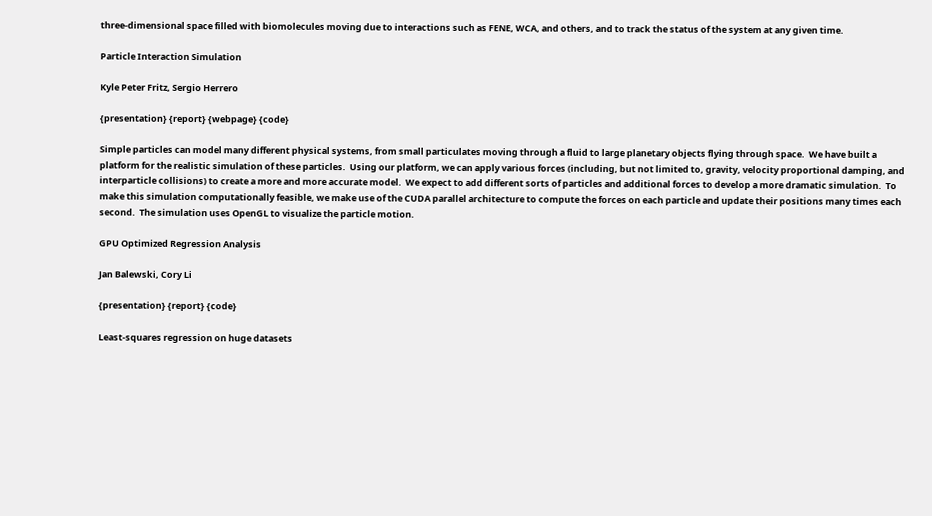three-dimensional space filled with biomolecules moving due to interactions such as FENE, WCA, and others, and to track the status of the system at any given time.

Particle Interaction Simulation

Kyle Peter Fritz, Sergio Herrero

{presentation} {report} {webpage} {code}

Simple particles can model many different physical systems, from small particulates moving through a fluid to large planetary objects flying through space.  We have built a platform for the realistic simulation of these particles.  Using our platform, we can apply various forces (including, but not limited to, gravity, velocity proportional damping, and interparticle collisions) to create a more and more accurate model.  We expect to add different sorts of particles and additional forces to develop a more dramatic simulation.  To make this simulation computationally feasible, we make use of the CUDA parallel architecture to compute the forces on each particle and update their positions many times each second.  The simulation uses OpenGL to visualize the particle motion.

GPU Optimized Regression Analysis

Jan Balewski, Cory Li

{presentation} {report} {code}

Least-squares regression on huge datasets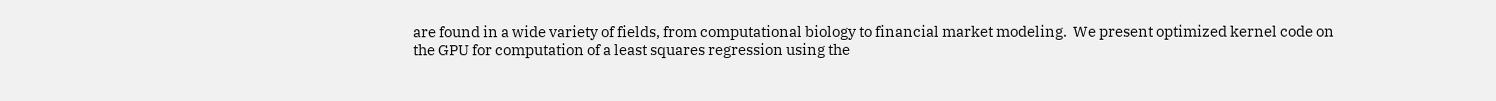are found in a wide variety of fields, from computational biology to financial market modeling.  We present optimized kernel code on the GPU for computation of a least squares regression using the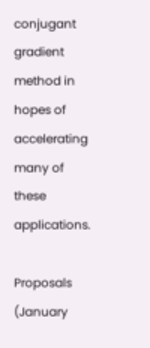conjugant gradient method in hopes of accelerating many of these applications.

Proposals (January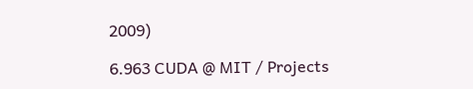2009)

6.963 CUDA @ MIT / Projects